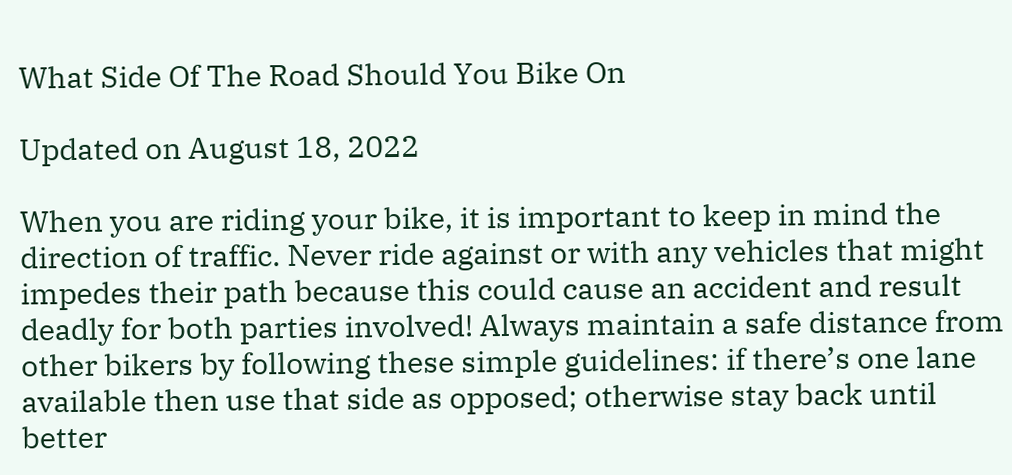What Side Of The Road Should You Bike On

Updated on August 18, 2022

When you are riding your bike, it is important to keep in mind the direction of traffic. Never ride against or with any vehicles that might impedes their path because this could cause an accident and result deadly for both parties involved! Always maintain a safe distance from other bikers by following these simple guidelines: if there’s one lane available then use that side as opposed; otherwise stay back until better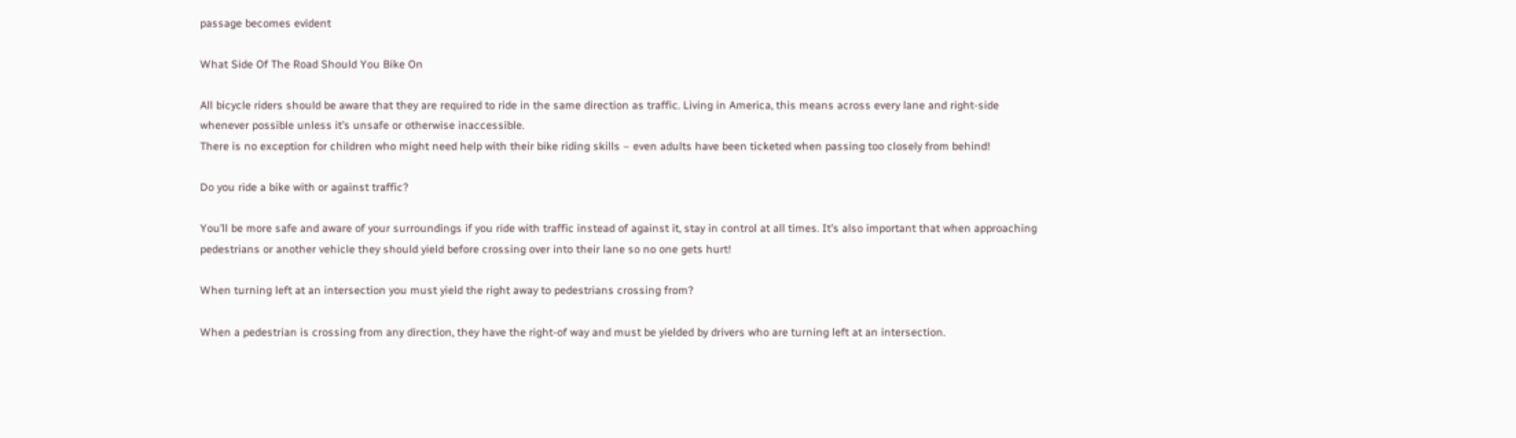passage becomes evident

What Side Of The Road Should You Bike On

All bicycle riders should be aware that they are required to ride in the same direction as traffic. Living in America, this means across every lane and right-side whenever possible unless it’s unsafe or otherwise inaccessible.
There is no exception for children who might need help with their bike riding skills – even adults have been ticketed when passing too closely from behind!

Do you ride a bike with or against traffic?

You’ll be more safe and aware of your surroundings if you ride with traffic instead of against it, stay in control at all times. It’s also important that when approaching pedestrians or another vehicle they should yield before crossing over into their lane so no one gets hurt!

When turning left at an intersection you must yield the right away to pedestrians crossing from?

When a pedestrian is crossing from any direction, they have the right-of way and must be yielded by drivers who are turning left at an intersection.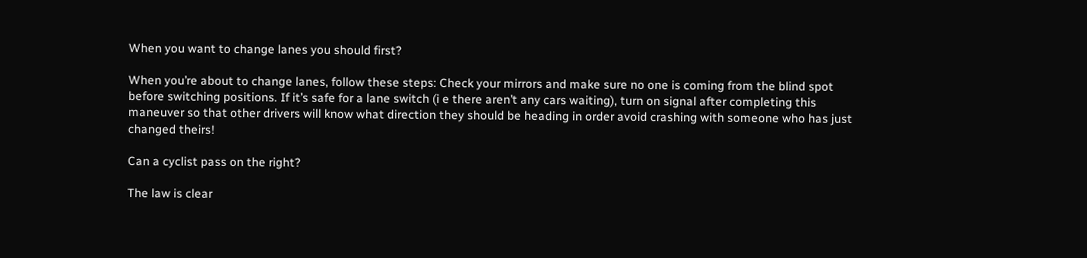When you want to change lanes you should first?

When you’re about to change lanes, follow these steps: Check your mirrors and make sure no one is coming from the blind spot before switching positions. If it’s safe for a lane switch (i e there aren’t any cars waiting), turn on signal after completing this maneuver so that other drivers will know what direction they should be heading in order avoid crashing with someone who has just changed theirs!

Can a cyclist pass on the right?

The law is clear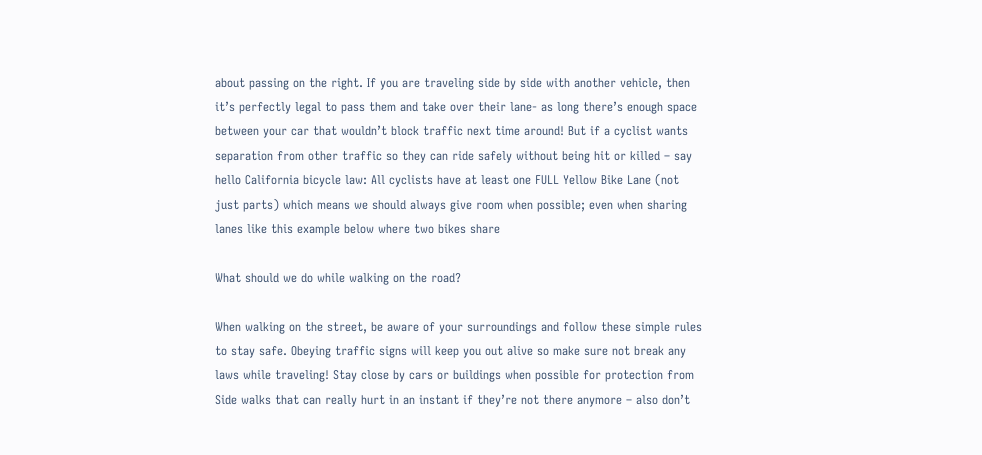about passing on the right. If you are traveling side by side with another vehicle, then it’s perfectly legal to pass them and take over their lane- as long there’s enough space between your car that wouldn’t block traffic next time around! But if a cyclist wants separation from other traffic so they can ride safely without being hit or killed – say hello California bicycle law: All cyclists have at least one FULL Yellow Bike Lane (not just parts) which means we should always give room when possible; even when sharing lanes like this example below where two bikes share

What should we do while walking on the road?

When walking on the street, be aware of your surroundings and follow these simple rules to stay safe. Obeying traffic signs will keep you out alive so make sure not break any laws while traveling! Stay close by cars or buildings when possible for protection from Side walks that can really hurt in an instant if they’re not there anymore – also don’t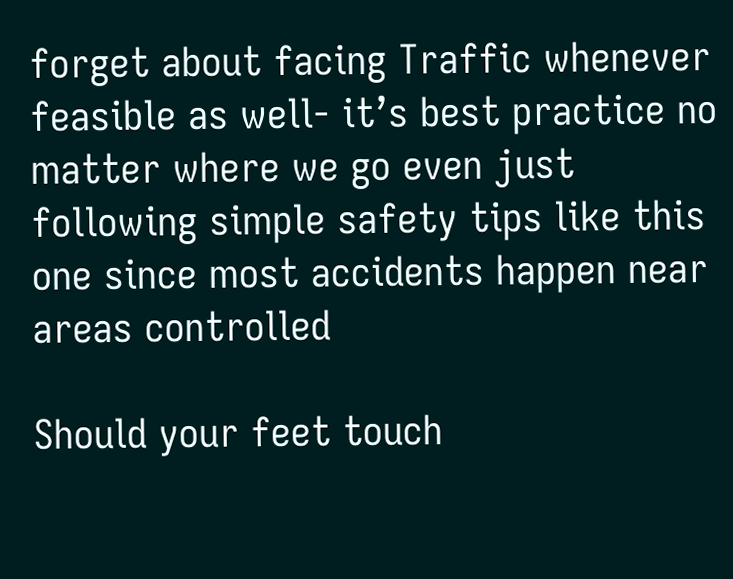forget about facing Traffic whenever feasible as well- it’s best practice no matter where we go even just following simple safety tips like this one since most accidents happen near areas controlled

Should your feet touch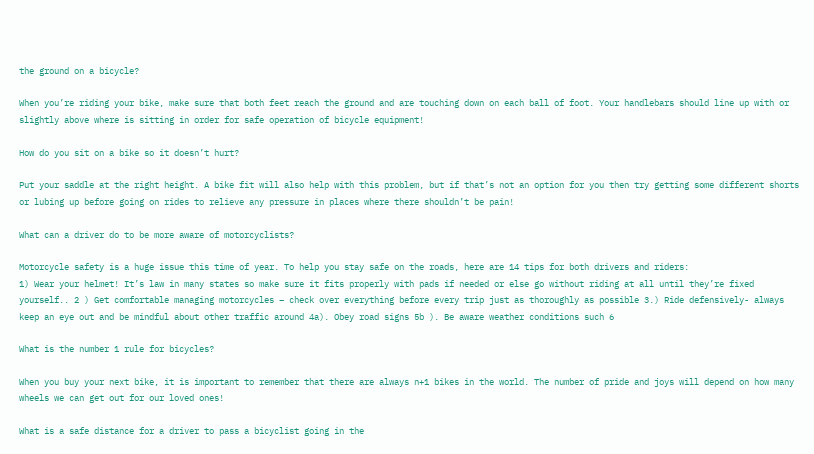the ground on a bicycle?

When you’re riding your bike, make sure that both feet reach the ground and are touching down on each ball of foot. Your handlebars should line up with or slightly above where is sitting in order for safe operation of bicycle equipment!

How do you sit on a bike so it doesn’t hurt?

Put your saddle at the right height. A bike fit will also help with this problem, but if that’s not an option for you then try getting some different shorts or lubing up before going on rides to relieve any pressure in places where there shouldn’t be pain!

What can a driver do to be more aware of motorcyclists?

Motorcycle safety is a huge issue this time of year. To help you stay safe on the roads, here are 14 tips for both drivers and riders:
1) Wear your helmet! It’s law in many states so make sure it fits properly with pads if needed or else go without riding at all until they’re fixed yourself.. 2 ) Get comfortable managing motorcycles – check over everything before every trip just as thoroughly as possible 3.) Ride defensively- always keep an eye out and be mindful about other traffic around 4a). Obey road signs 5b ). Be aware weather conditions such 6

What is the number 1 rule for bicycles?

When you buy your next bike, it is important to remember that there are always n+1 bikes in the world. The number of pride and joys will depend on how many wheels we can get out for our loved ones!

What is a safe distance for a driver to pass a bicyclist going in the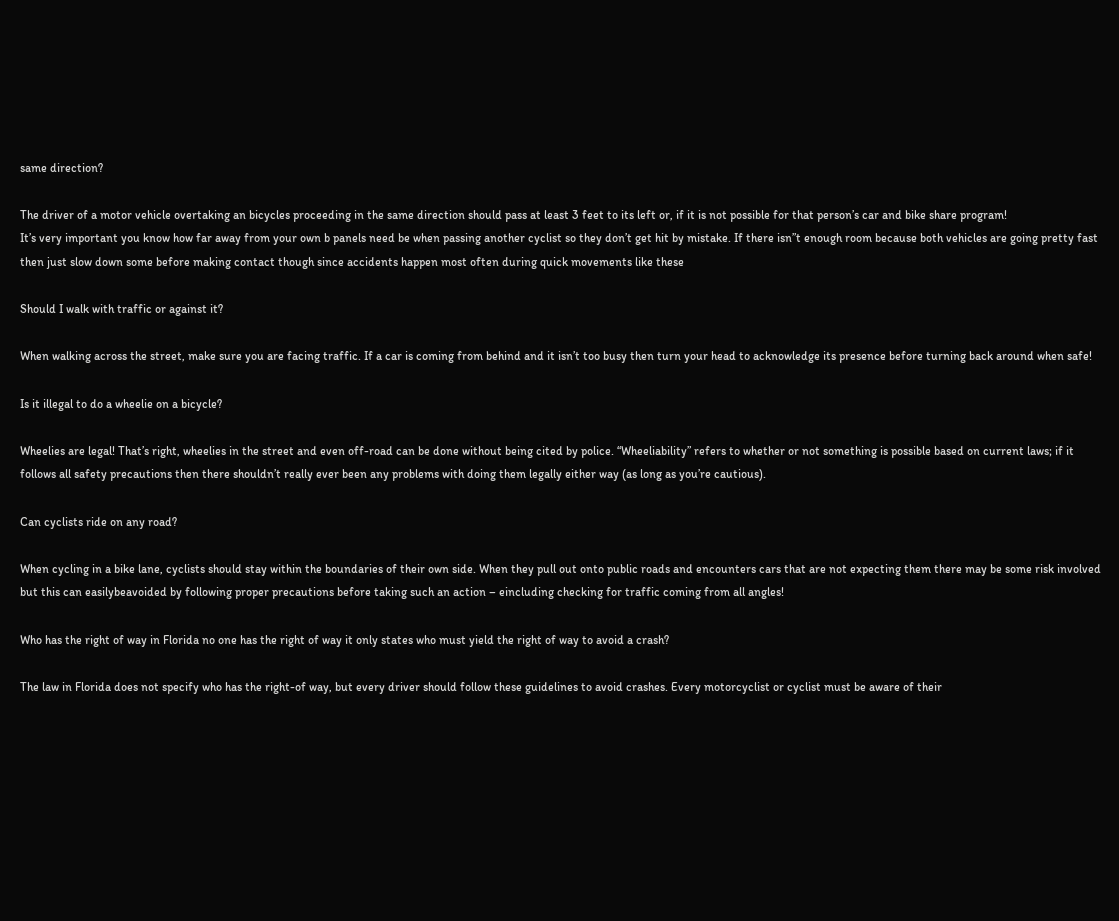same direction?

The driver of a motor vehicle overtaking an bicycles proceeding in the same direction should pass at least 3 feet to its left or, if it is not possible for that person’s car and bike share program!
It’s very important you know how far away from your own b panels need be when passing another cyclist so they don’t get hit by mistake. If there isn”t enough room because both vehicles are going pretty fast then just slow down some before making contact though since accidents happen most often during quick movements like these

Should I walk with traffic or against it?

When walking across the street, make sure you are facing traffic. If a car is coming from behind and it isn’t too busy then turn your head to acknowledge its presence before turning back around when safe!

Is it illegal to do a wheelie on a bicycle?

Wheelies are legal! That’s right, wheelies in the street and even off-road can be done without being cited by police. “Wheeliability” refers to whether or not something is possible based on current laws; if it follows all safety precautions then there shouldn’t really ever been any problems with doing them legally either way (as long as you’re cautious).

Can cyclists ride on any road?

When cycling in a bike lane, cyclists should stay within the boundaries of their own side. When they pull out onto public roads and encounters cars that are not expecting them there may be some risk involved but this can easilybeavoided by following proper precautions before taking such an action – eincluding checking for traffic coming from all angles!

Who has the right of way in Florida no one has the right of way it only states who must yield the right of way to avoid a crash?

The law in Florida does not specify who has the right-of way, but every driver should follow these guidelines to avoid crashes. Every motorcyclist or cyclist must be aware of their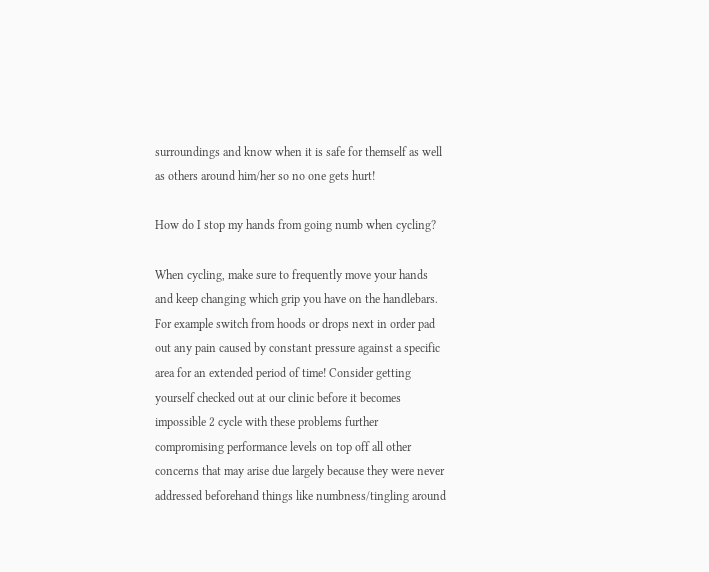surroundings and know when it is safe for themself as well as others around him/her so no one gets hurt!

How do I stop my hands from going numb when cycling?

When cycling, make sure to frequently move your hands and keep changing which grip you have on the handlebars. For example switch from hoods or drops next in order pad out any pain caused by constant pressure against a specific area for an extended period of time! Consider getting yourself checked out at our clinic before it becomes impossible 2 cycle with these problems further compromising performance levels on top off all other concerns that may arise due largely because they were never addressed beforehand things like numbness/tingling around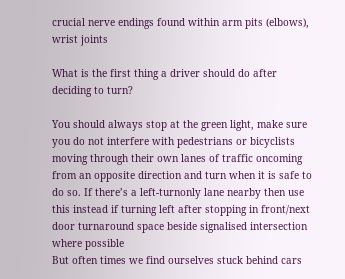crucial nerve endings found within arm pits (elbows), wrist joints

What is the first thing a driver should do after deciding to turn?

You should always stop at the green light, make sure you do not interfere with pedestrians or bicyclists moving through their own lanes of traffic oncoming from an opposite direction and turn when it is safe to do so. If there’s a left-turnonly lane nearby then use this instead if turning left after stopping in front/next door turnaround space beside signalised intersection where possible
But often times we find ourselves stuck behind cars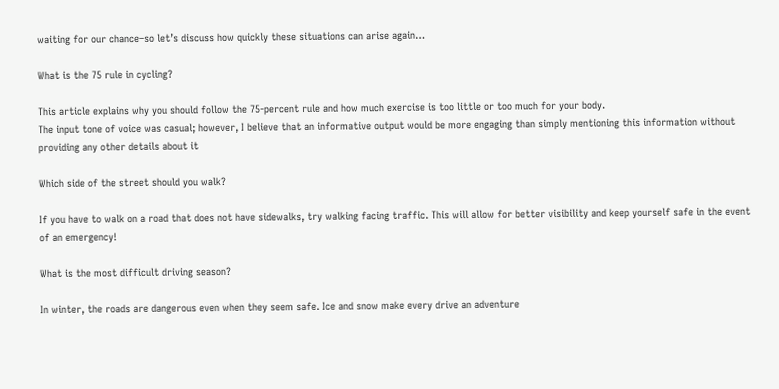waiting for our chance–so let’s discuss how quickly these situations can arise again…

What is the 75 rule in cycling?

This article explains why you should follow the 75-percent rule and how much exercise is too little or too much for your body.
The input tone of voice was casual; however, I believe that an informative output would be more engaging than simply mentioning this information without providing any other details about it

Which side of the street should you walk?

If you have to walk on a road that does not have sidewalks, try walking facing traffic. This will allow for better visibility and keep yourself safe in the event of an emergency!

What is the most difficult driving season?

In winter, the roads are dangerous even when they seem safe. Ice and snow make every drive an adventure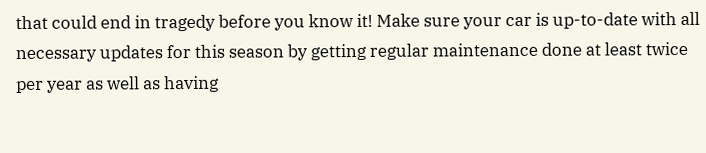that could end in tragedy before you know it! Make sure your car is up-to-date with all necessary updates for this season by getting regular maintenance done at least twice per year as well as having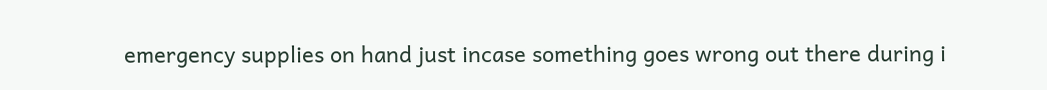emergency supplies on hand just incase something goes wrong out there during i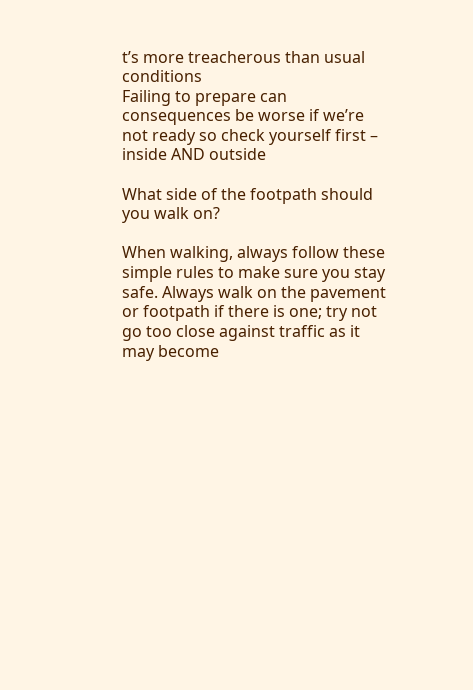t’s more treacherous than usual conditions
Failing to prepare can consequences be worse if we’re not ready so check yourself first – inside AND outside

What side of the footpath should you walk on?

When walking, always follow these simple rules to make sure you stay safe. Always walk on the pavement or footpath if there is one; try not go too close against traffic as it may become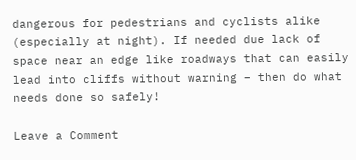dangerous for pedestrians and cyclists alike (especially at night). If needed due lack of space near an edge like roadways that can easily lead into cliffs without warning – then do what needs done so safely!

Leave a Comment